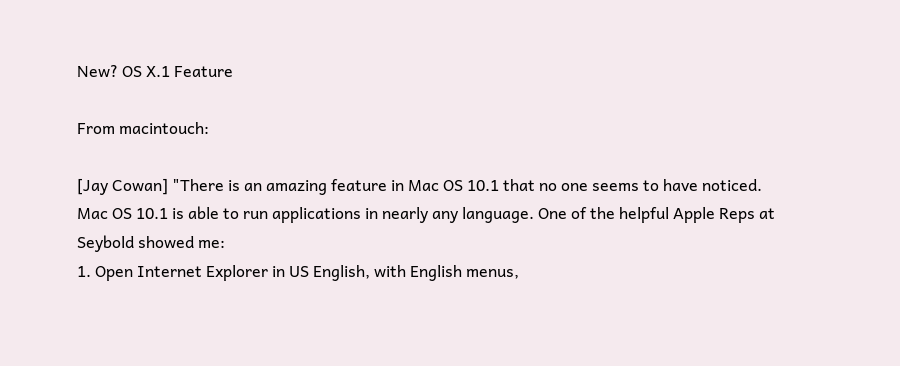New? OS X.1 Feature

From macintouch:

[Jay Cowan] "There is an amazing feature in Mac OS 10.1 that no one seems to have noticed. Mac OS 10.1 is able to run applications in nearly any language. One of the helpful Apple Reps at Seybold showed me:
1. Open Internet Explorer in US English, with English menus,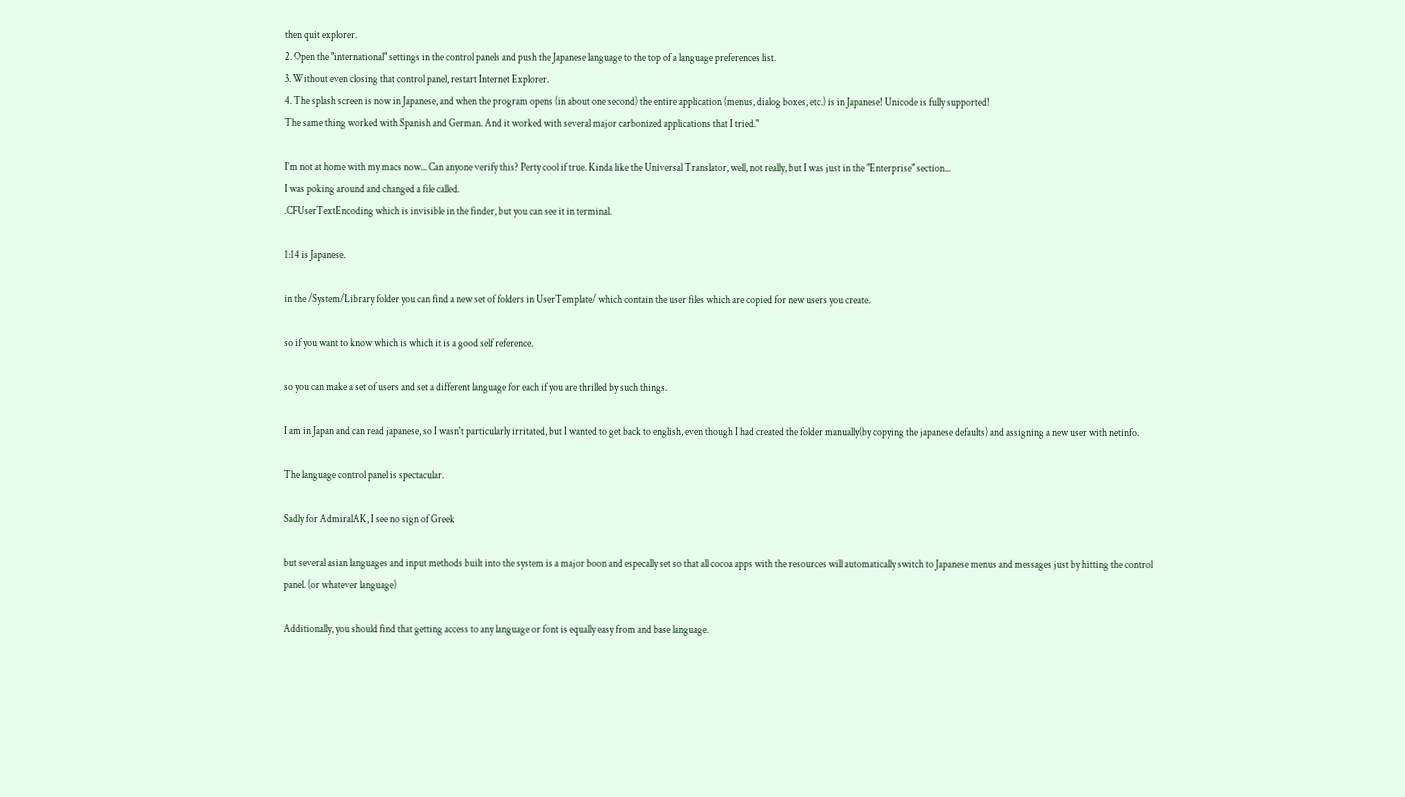then quit explorer.
2. Open the "international" settings in the control panels and push the Japanese language to the top of a language preferences list.
3. Without even closing that control panel, restart Internet Explorer.
4. The splash screen is now in Japanese, and when the program opens (in about one second) the entire application (menus, dialog boxes, etc.) is in Japanese! Unicode is fully supported!
The same thing worked with Spanish and German. And it worked with several major carbonized applications that I tried."

I'm not at home with my macs now... Can anyone verify this? Perty cool if true. Kinda like the Universal Translator, well, not really, but I was just in the "Enterprise" section...
I was poking around and changed a file called.
.CFUserTextEncoding which is invisible in the finder, but you can see it in terminal.

1:14 is Japanese.

in the /System/Library folder you can find a new set of folders in UserTemplate/ which contain the user files which are copied for new users you create.

so if you want to know which is which it is a good self reference.

so you can make a set of users and set a different language for each if you are thrilled by such things.

I am in Japan and can read japanese, so I wasn't particularly irritated, but I wanted to get back to english, even though I had created the folder manually(by copying the japanese defaults) and assigning a new user with netinfo.

The language control panel is spectacular.

Sadly for AdmiralAK, I see no sign of Greek

but several asian languages and input methods built into the system is a major boon and especally set so that all cocoa apps with the resources will automatically switch to Japanese menus and messages just by hitting the control panel. (or whatever language)

Additionally, you should find that getting access to any language or font is equally easy from and base language.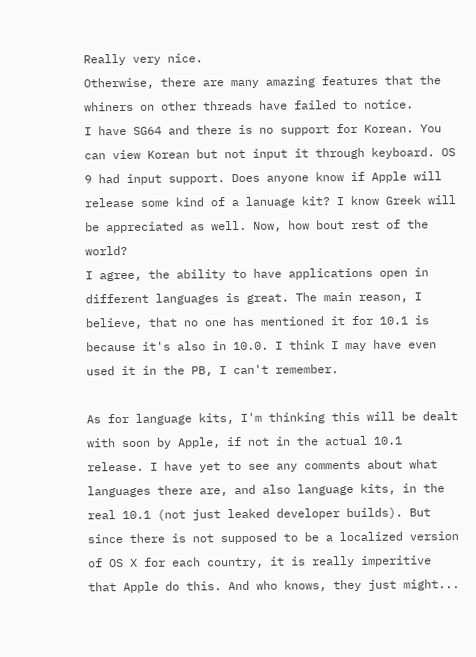Really very nice.
Otherwise, there are many amazing features that the whiners on other threads have failed to notice.
I have SG64 and there is no support for Korean. You can view Korean but not input it through keyboard. OS 9 had input support. Does anyone know if Apple will release some kind of a lanuage kit? I know Greek will be appreciated as well. Now, how bout rest of the world?
I agree, the ability to have applications open in different languages is great. The main reason, I believe, that no one has mentioned it for 10.1 is because it's also in 10.0. I think I may have even used it in the PB, I can't remember.

As for language kits, I'm thinking this will be dealt with soon by Apple, if not in the actual 10.1 release. I have yet to see any comments about what languages there are, and also language kits, in the real 10.1 (not just leaked developer builds). But since there is not supposed to be a localized version of OS X for each country, it is really imperitive that Apple do this. And who knows, they just might...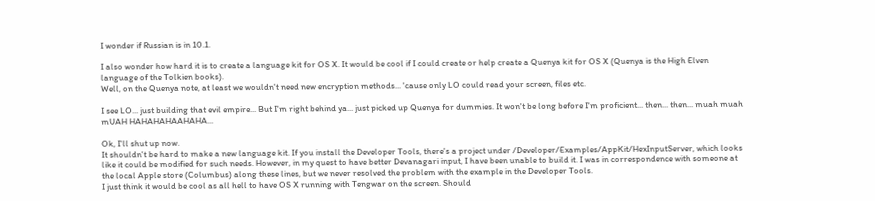I wonder if Russian is in 10.1.

I also wonder how hard it is to create a language kit for OS X. It would be cool if I could create or help create a Quenya kit for OS X (Quenya is the High Elven language of the Tolkien books).
Well, on the Quenya note, at least we wouldn't need new encryption methods... 'cause only LO could read your screen, files etc.

I see LO... just building that evil empire... But I'm right behind ya... just picked up Quenya for dummies. It won't be long before I'm proficient... then... then... muah muah mUAH HAHAHAHAAHAHA...

Ok, I'll shut up now.
It shouldn't be hard to make a new language kit. If you install the Developer Tools, there's a project under /Developer/Examples/AppKit/HexInputServer, which looks like it could be modified for such needs. However, in my quest to have better Devanagari input, I have been unable to build it. I was in correspondence with someone at the local Apple store (Columbus) along these lines, but we never resolved the problem with the example in the Developer Tools.
I just think it would be cool as all hell to have OS X running with Tengwar on the screen. Should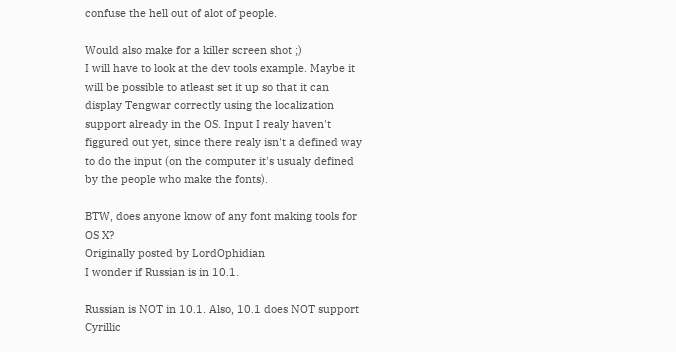confuse the hell out of alot of people.

Would also make for a killer screen shot ;)
I will have to look at the dev tools example. Maybe it will be possible to atleast set it up so that it can display Tengwar correctly using the localization support already in the OS. Input I realy haven't figgured out yet, since there realy isn't a defined way to do the input (on the computer it's usualy defined by the people who make the fonts).

BTW, does anyone know of any font making tools for OS X?
Originally posted by LordOphidian
I wonder if Russian is in 10.1.

Russian is NOT in 10.1. Also, 10.1 does NOT support Cyrillic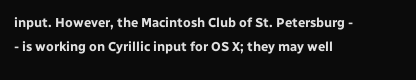input. However, the Macintosh Club of St. Petersburg - - is working on Cyrillic input for OS X; they may well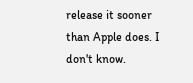release it sooner than Apple does. I don't know.